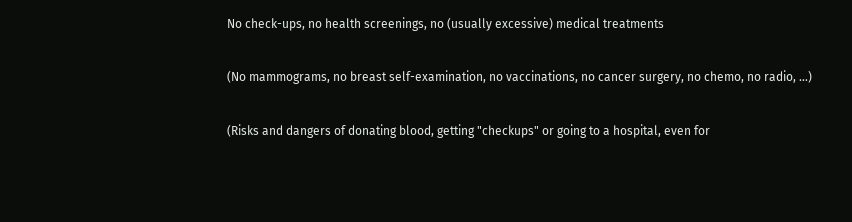No check-ups, no health screenings, no (usually excessive) medical treatments

(No mammograms, no breast self-examination, no vaccinations, no cancer surgery, no chemo, no radio, ...)

(Risks and dangers of donating blood, getting "checkups" or going to a hospital, even for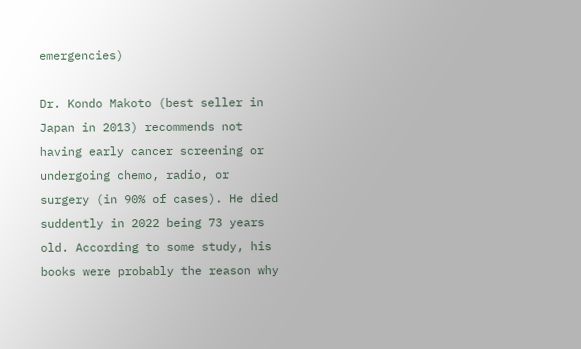emergencies)

Dr. Kondo Makoto (best seller in Japan in 2013) recommends not having early cancer screening or undergoing chemo, radio, or surgery (in 90% of cases). He died suddently in 2022 being 73 years old. According to some study, his books were probably the reason why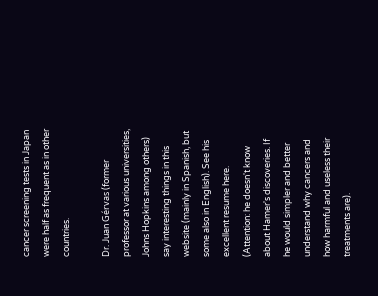cancer screening tests in Japan were half as frequent as in other countries.

Dr. Juan Gérvas (former professor at various universities, Johns Hopkins among others) say interesting things in this website (mainly in Spanish, but some also in English). See his excellent resume here. (Attention: he doesn't know about Hamer's discoveries. If he would simpler and better understand why cancers and how harmful and useless their treatments are).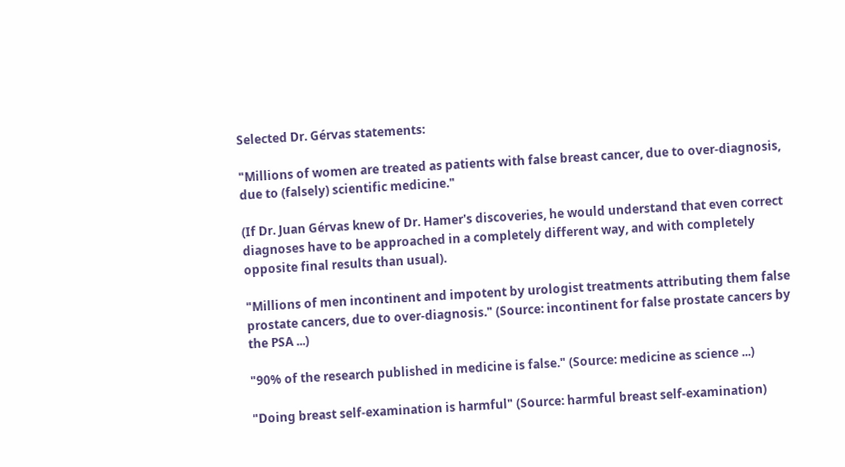Selected Dr. Gérvas statements:

"Millions of women are treated as patients with false breast cancer, due to over-diagnosis, due to (falsely) scientific medicine."

(If Dr. Juan Gérvas knew of Dr. Hamer's discoveries, he would understand that even correct diagnoses have to be approached in a completely different way, and with completely opposite final results than usual).

"Millions of men incontinent and impotent by urologist treatments attributing them false prostate cancers, due to over-diagnosis." (Source: incontinent for false prostate cancers by the PSA ...)

"90% of the research published in medicine is false." (Source: medicine as science ...)

"Doing breast self-examination is harmful" (Source: harmful breast self-examination)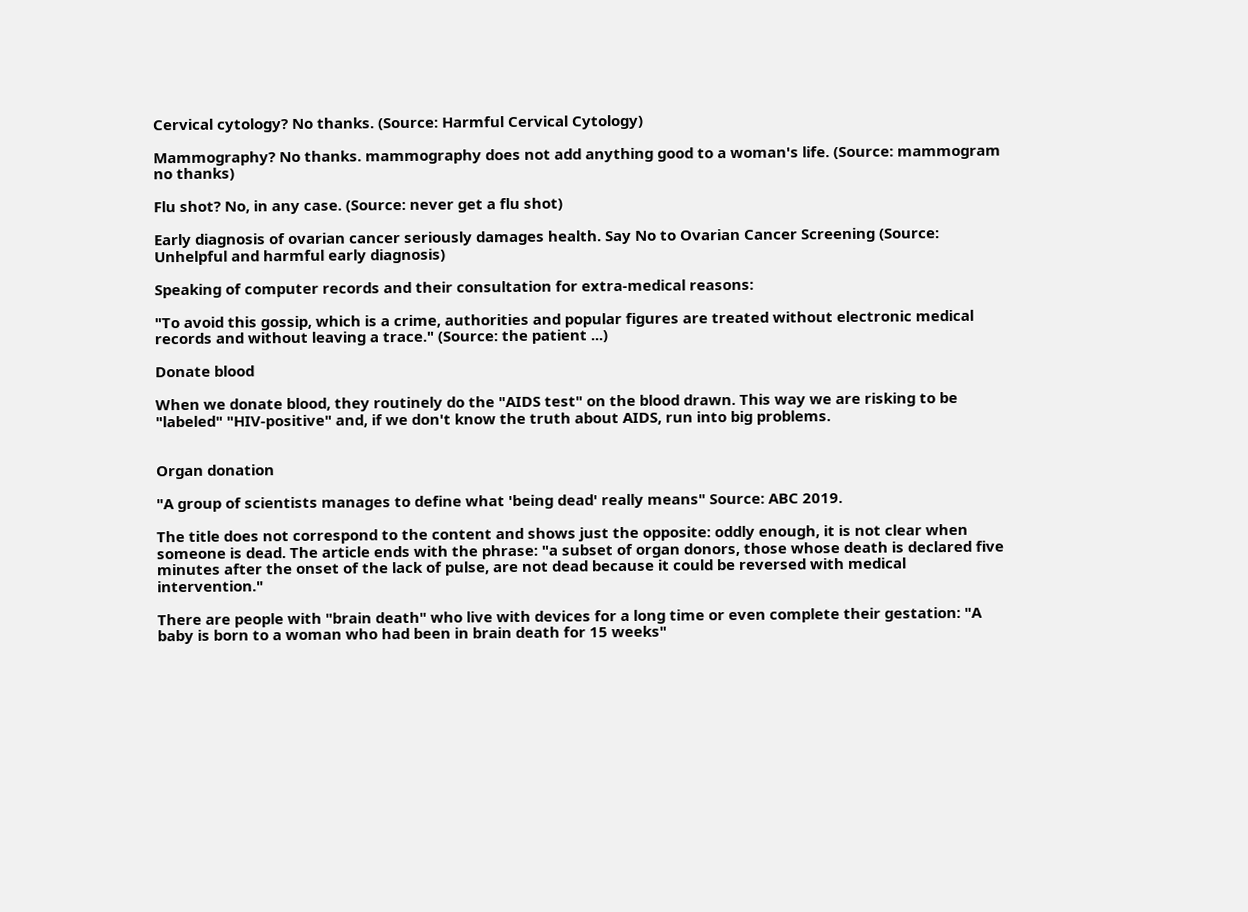Cervical cytology? No thanks. (Source: Harmful Cervical Cytology)

Mammography? No thanks. mammography does not add anything good to a woman's life. (Source: mammogram no thanks)

Flu shot? No, in any case. (Source: never get a flu shot)

Early diagnosis of ovarian cancer seriously damages health. Say No to Ovarian Cancer Screening (Source: Unhelpful and harmful early diagnosis)

Speaking of computer records and their consultation for extra-medical reasons:

"To avoid this gossip, which is a crime, authorities and popular figures are treated without electronic medical records and without leaving a trace." (Source: the patient ...)

Donate blood

When we donate blood, they routinely do the "AIDS test" on the blood drawn. This way we are risking to be "labeled" "HIV-positive" and, if we don't know the truth about AIDS, run into big problems.


Organ donation

"A group of scientists manages to define what 'being dead' really means" Source: ABC 2019.

The title does not correspond to the content and shows just the opposite: oddly enough, it is not clear when someone is dead. The article ends with the phrase: "a subset of organ donors, those whose death is declared five minutes after the onset of the lack of pulse, are not dead because it could be reversed with medical intervention."

There are people with "brain death" who live with devices for a long time or even complete their gestation: "A baby is born to a woman who had been in brain death for 15 weeks"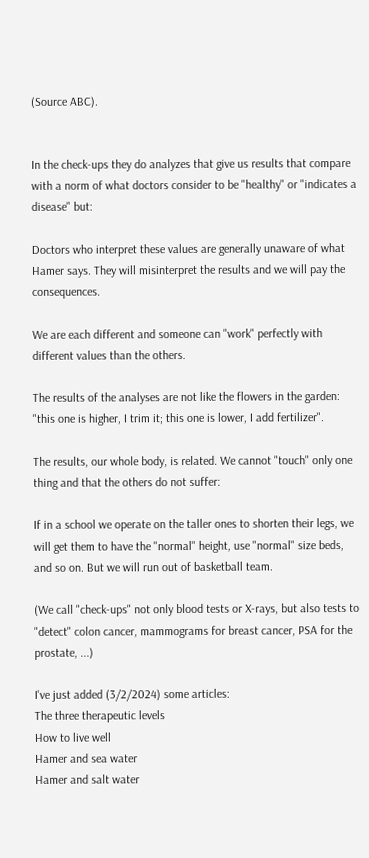(Source ABC).


In the check-ups they do analyzes that give us results that compare with a norm of what doctors consider to be "healthy" or "indicates a disease" but:

Doctors who interpret these values are generally unaware of what Hamer says. They will misinterpret the results and we will pay the consequences.

We are each different and someone can "work" perfectly with different values than the others.

The results of the analyses are not like the flowers in the garden: "this one is higher, I trim it; this one is lower, I add fertilizer".

The results, our whole body, is related. We cannot "touch" only one thing and that the others do not suffer:

If in a school we operate on the taller ones to shorten their legs, we will get them to have the "normal" height, use "normal" size beds, and so on. But we will run out of basketball team.

(We call "check-ups" not only blood tests or X-rays, but also tests to "detect" colon cancer, mammograms for breast cancer, PSA for the prostate, ...)

I've just added (3/2/2024) some articles:
The three therapeutic levels
How to live well
Hamer and sea water
Hamer and salt water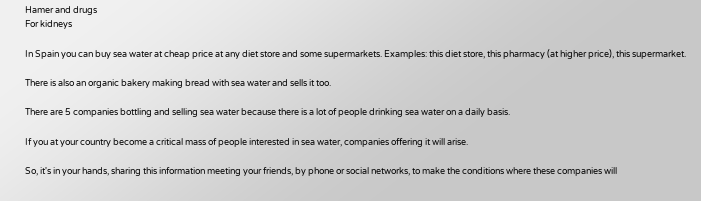Hamer and drugs
For kidneys

In Spain you can buy sea water at cheap price at any diet store and some supermarkets. Examples: this diet store, this pharmacy (at higher price), this supermarket.

There is also an organic bakery making bread with sea water and sells it too.

There are 5 companies bottling and selling sea water because there is a lot of people drinking sea water on a daily basis.

If you at your country become a critical mass of people interested in sea water, companies offering it will arise.

So, it's in your hands, sharing this information meeting your friends, by phone or social networks, to make the conditions where these companies will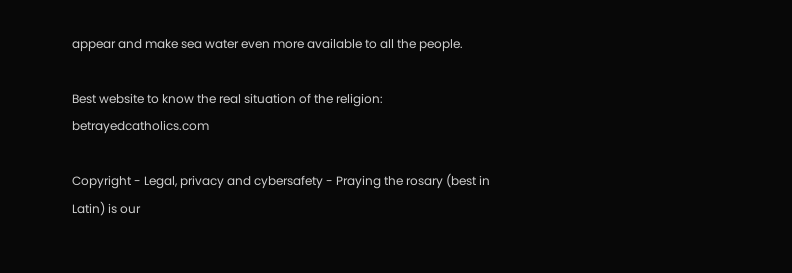appear and make sea water even more available to all the people.

Best website to know the real situation of the religion: betrayedcatholics.com

Copyright - Legal, privacy and cybersafety - Praying the rosary (best in Latin) is our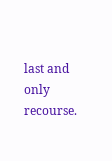last and only recourse.